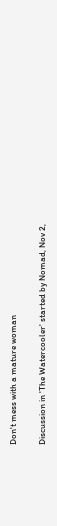Don't mess with a mature woman

Discussion in 'The Watercooler' started by Nomad, Nov 2,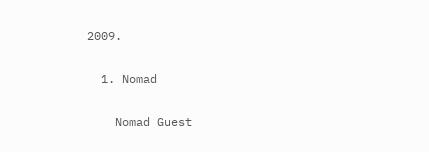2009.

  1. Nomad

    Nomad Guest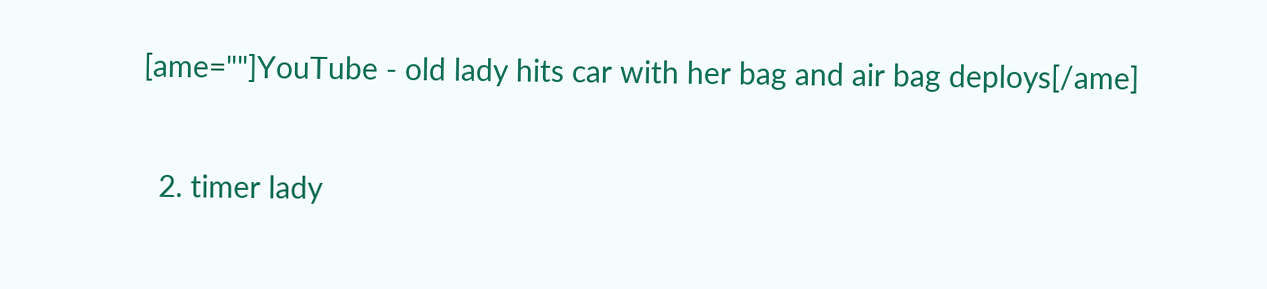[ame=""]YouTube - old lady hits car with her bag and air bag deploys[/ame]

  2. timer lady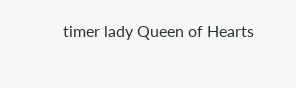timer lady Queen of Hearts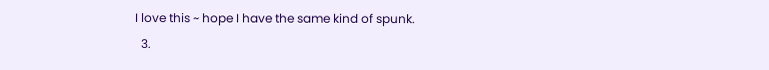I love this ~ hope I have the same kind of spunk.
  3.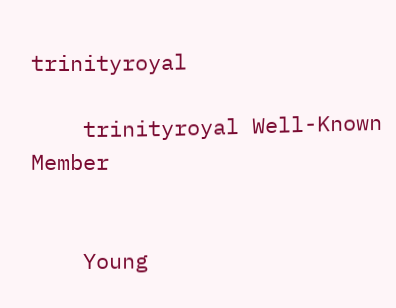trinityroyal

    trinityroyal Well-Known Member


    Young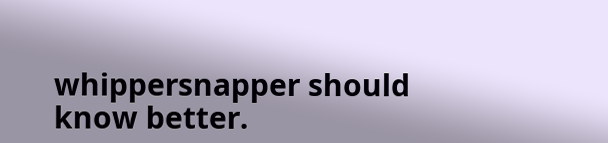whippersnapper should know better.